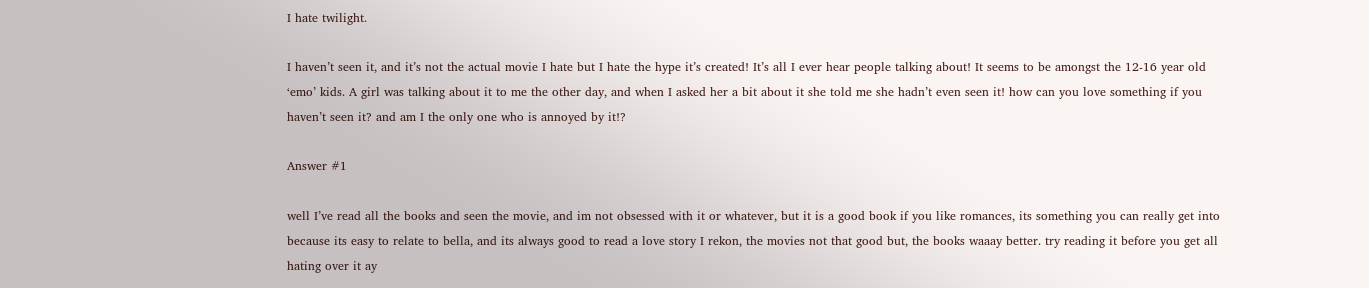I hate twilight.

I haven’t seen it, and it’s not the actual movie I hate but I hate the hype it’s created! It’s all I ever hear people talking about! It seems to be amongst the 12-16 year old ‘emo’ kids. A girl was talking about it to me the other day, and when I asked her a bit about it she told me she hadn’t even seen it! how can you love something if you haven’t seen it? and am I the only one who is annoyed by it!?

Answer #1

well I’ve read all the books and seen the movie, and im not obsessed with it or whatever, but it is a good book if you like romances, its something you can really get into because its easy to relate to bella, and its always good to read a love story I rekon, the movies not that good but, the books waaay better. try reading it before you get all hating over it ay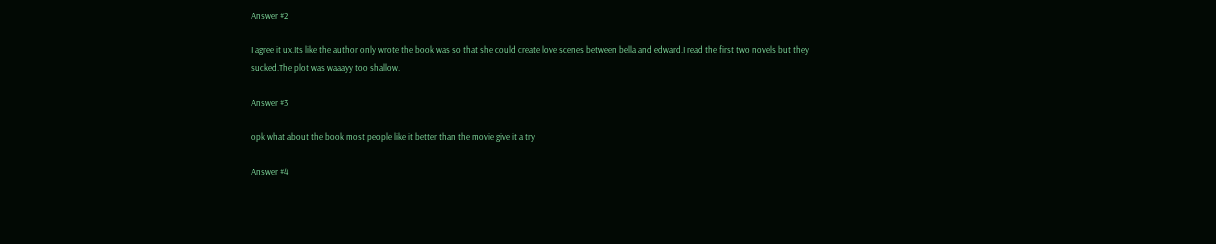Answer #2

I agree it ux.Its like the author only wrote the book was so that she could create love scenes between bella and edward.I read the first two novels but they sucked.The plot was waaayy too shallow.

Answer #3

opk what about the book most people like it better than the movie give it a try

Answer #4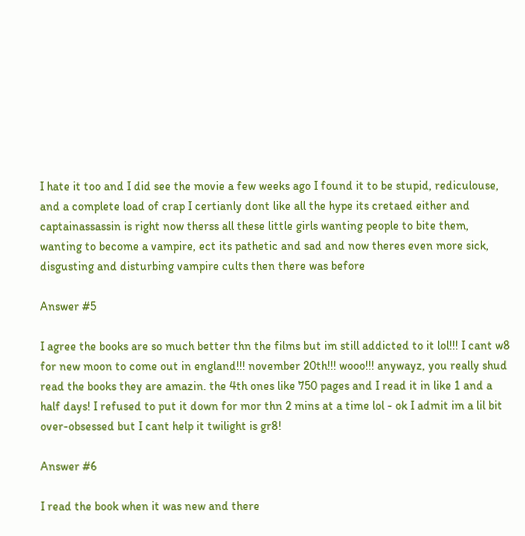I hate it too and I did see the movie a few weeks ago I found it to be stupid, rediculouse, and a complete load of crap I certianly dont like all the hype its cretaed either and captainassassin is right now therss all these little girls wanting people to bite them, wanting to become a vampire, ect its pathetic and sad and now theres even more sick, disgusting and disturbing vampire cults then there was before

Answer #5

I agree the books are so much better thn the films but im still addicted to it lol!!! I cant w8 for new moon to come out in england!!! november 20th!!! wooo!!! anywayz, you really shud read the books they are amazin. the 4th ones like 750 pages and I read it in like 1 and a half days! I refused to put it down for mor thn 2 mins at a time lol - ok I admit im a lil bit over-obsessed but I cant help it twilight is gr8!

Answer #6

I read the book when it was new and there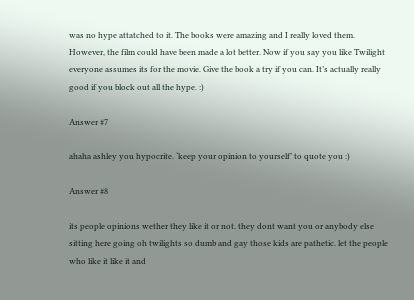was no hype attatched to it. The books were amazing and I really loved them. However, the film could have been made a lot better. Now if you say you like Twilight everyone assumes its for the movie. Give the book a try if you can. It’s actually really good if you block out all the hype. :)

Answer #7

ahaha ashley you hypocrite. ‘keep your opinion to yourself’ to quote you :)

Answer #8

its people opinions wether they like it or not. they dont want you or anybody else sitting here going oh twilights so dumb and gay those kids are pathetic. let the people who like it like it and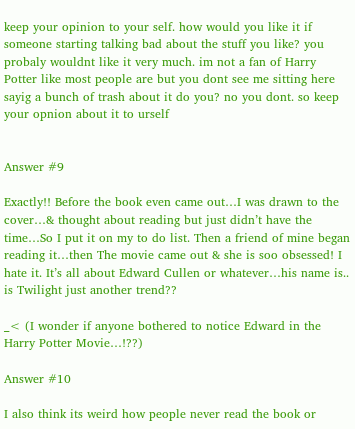keep your opinion to your self. how would you like it if someone starting talking bad about the stuff you like? you probaly wouldnt like it very much. im not a fan of Harry Potter like most people are but you dont see me sitting here sayig a bunch of trash about it do you? no you dont. so keep your opnion about it to urself


Answer #9

Exactly!! Before the book even came out…I was drawn to the cover…& thought about reading but just didn’t have the time…So I put it on my to do list. Then a friend of mine began reading it…then The movie came out & she is soo obsessed! I hate it. It’s all about Edward Cullen or whatever…his name is.. is Twilight just another trend??

_< (I wonder if anyone bothered to notice Edward in the Harry Potter Movie…!??)

Answer #10

I also think its weird how people never read the book or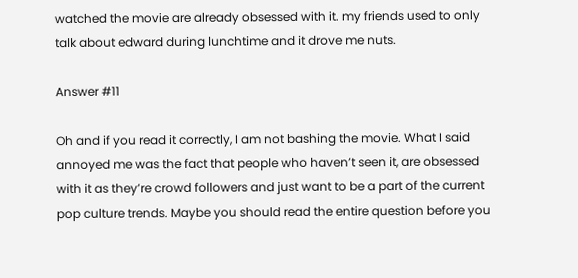watched the movie are already obsessed with it. my friends used to only talk about edward during lunchtime and it drove me nuts.

Answer #11

Oh and if you read it correctly, I am not bashing the movie. What I said annoyed me was the fact that people who haven’t seen it, are obsessed with it as they’re crowd followers and just want to be a part of the current pop culture trends. Maybe you should read the entire question before you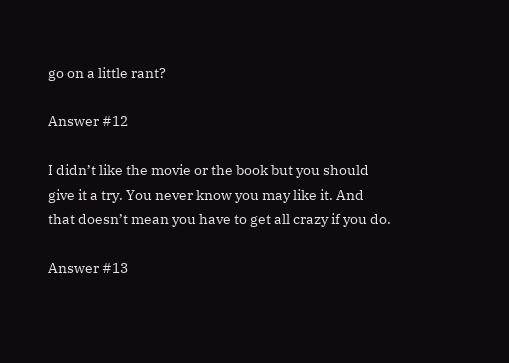go on a little rant?

Answer #12

I didn’t like the movie or the book but you should give it a try. You never know you may like it. And that doesn’t mean you have to get all crazy if you do.

Answer #13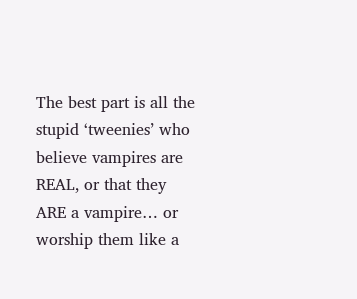The best part is all the stupid ‘tweenies’ who believe vampires are REAL, or that they ARE a vampire… or worship them like a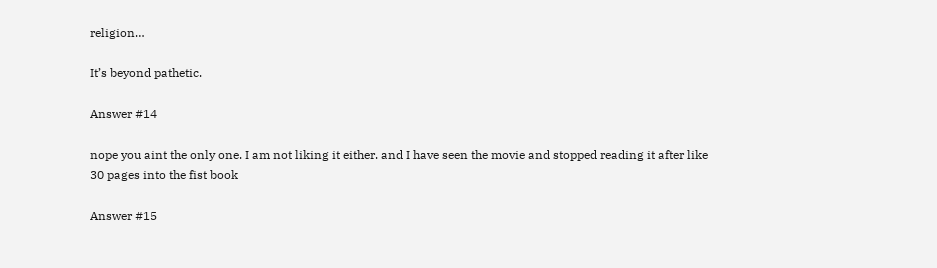religion…

It’s beyond pathetic.

Answer #14

nope you aint the only one. I am not liking it either. and I have seen the movie and stopped reading it after like 30 pages into the fist book

Answer #15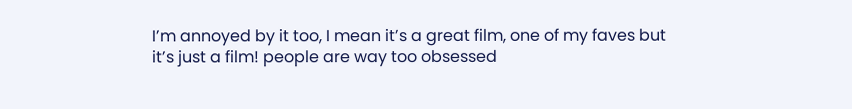I’m annoyed by it too, I mean it’s a great film, one of my faves but it’s just a film! people are way too obsessed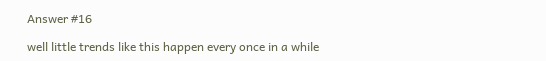Answer #16

well little trends like this happen every once in a while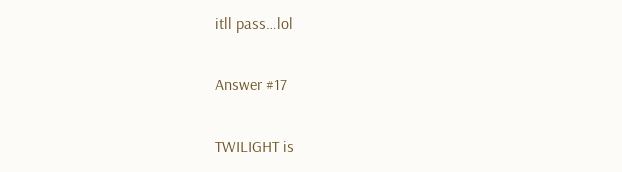itll pass…lol

Answer #17

TWILIGHT is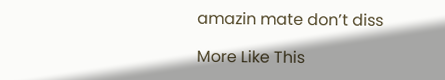amazin mate don’t diss

More Like This